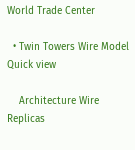World Trade Center

  • Twin Towers Wire Model Quick view

    Architecture Wire Replicas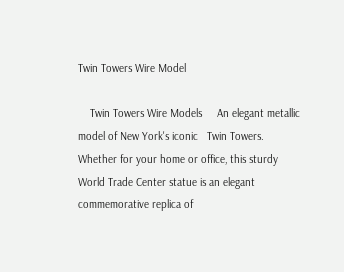Twin Towers Wire Model

    Twin Towers Wire Models     An elegant metallic model of New York's iconic   Twin Towers. Whether for your home or office, this sturdy   World Trade Center statue is an elegant commemorative replica of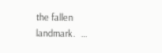the fallen landmark.   ...